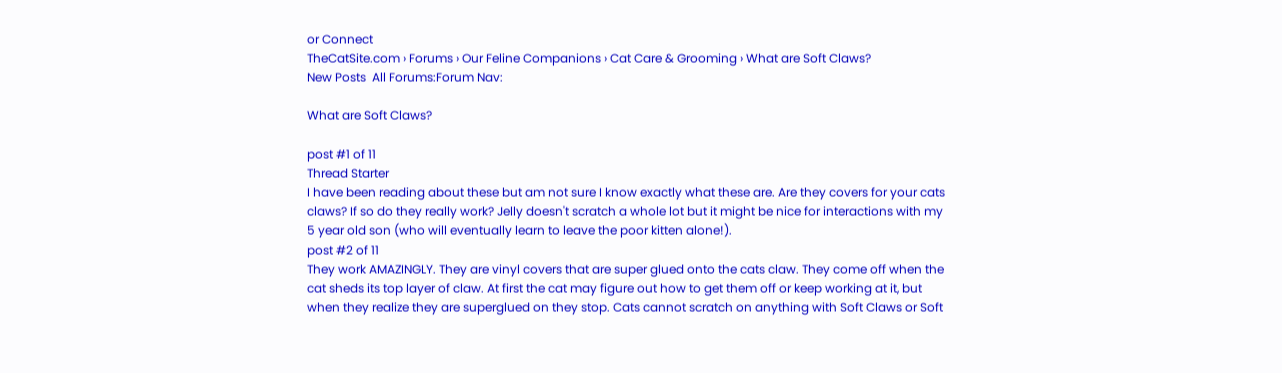or Connect
TheCatSite.com › Forums › Our Feline Companions › Cat Care & Grooming › What are Soft Claws?
New Posts  All Forums:Forum Nav:

What are Soft Claws?

post #1 of 11
Thread Starter
I have been reading about these but am not sure I know exactly what these are. Are they covers for your cats claws? If so do they really work? Jelly doesn't scratch a whole lot but it might be nice for interactions with my 5 year old son (who will eventually learn to leave the poor kitten alone!).
post #2 of 11
They work AMAZINGLY. They are vinyl covers that are super glued onto the cats claw. They come off when the cat sheds its top layer of claw. At first the cat may figure out how to get them off or keep working at it, but when they realize they are superglued on they stop. Cats cannot scratch on anything with Soft Claws or Soft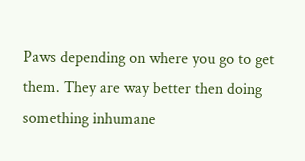Paws depending on where you go to get them. They are way better then doing something inhumane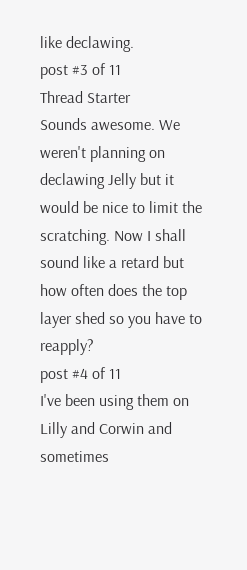like declawing.
post #3 of 11
Thread Starter
Sounds awesome. We weren't planning on declawing Jelly but it would be nice to limit the scratching. Now I shall sound like a retard but how often does the top layer shed so you have to reapply?
post #4 of 11
I've been using them on Lilly and Corwin and sometimes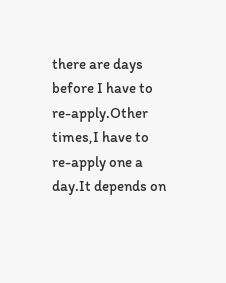there are days before I have to re-apply.Other times,I have to re-apply one a day.It depends on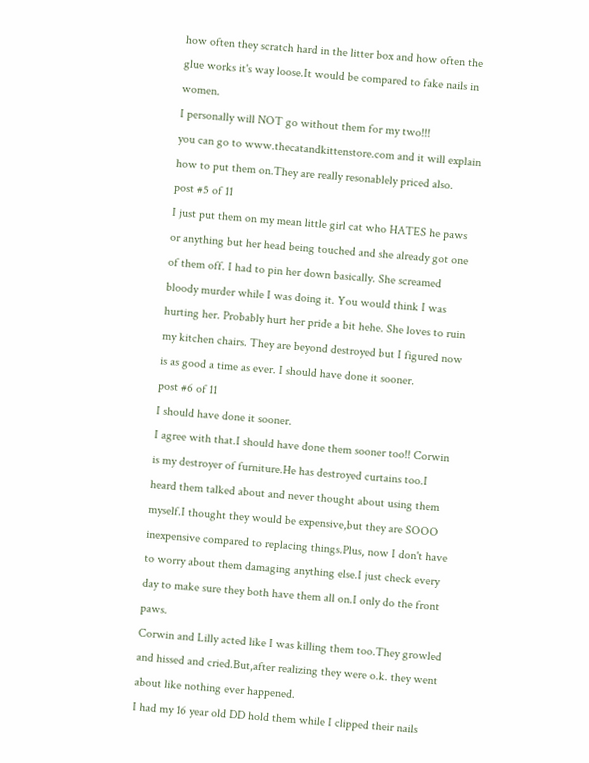how often they scratch hard in the litter box and how often the glue works it's way loose.It would be compared to fake nails in women.
I personally will NOT go without them for my two!!!
you can go to www.thecatandkittenstore.com and it will explain how to put them on.They are really resonablely priced also.
post #5 of 11
I just put them on my mean little girl cat who HATES he paws or anything but her head being touched and she already got one of them off. I had to pin her down basically. She screamed bloody murder while I was doing it. You would think I was hurting her. Probably hurt her pride a bit hehe. She loves to ruin my kitchen chairs. They are beyond destroyed but I figured now is as good a time as ever. I should have done it sooner.
post #6 of 11
I should have done it sooner.
I agree with that.I should have done them sooner too!! Corwin is my destroyer of furniture.He has destroyed curtains too.I heard them talked about and never thought about using them myself.I thought they would be expensive,but they are SOOO inexpensive compared to replacing things.Plus, now I don't have to worry about them damaging anything else.I just check every day to make sure they both have them all on.I only do the front paws.
Corwin and Lilly acted like I was killing them too.They growled and hissed and cried.But,after realizing they were o.k. they went about like nothing ever happened.
I had my 16 year old DD hold them while I clipped their nails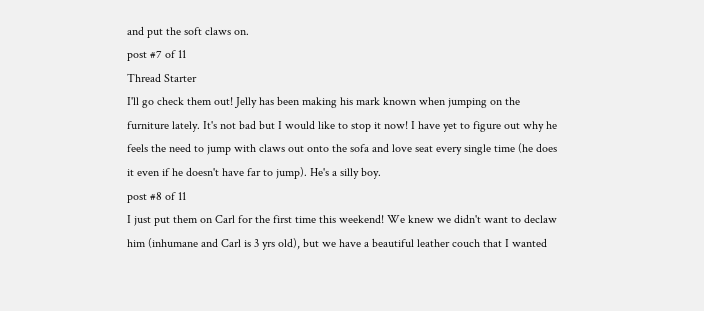and put the soft claws on.
post #7 of 11
Thread Starter
I'll go check them out! Jelly has been making his mark known when jumping on the furniture lately. It's not bad but I would like to stop it now! I have yet to figure out why he feels the need to jump with claws out onto the sofa and love seat every single time (he does it even if he doesn't have far to jump). He's a silly boy.
post #8 of 11
I just put them on Carl for the first time this weekend! We knew we didn't want to declaw him (inhumane and Carl is 3 yrs old), but we have a beautiful leather couch that I wanted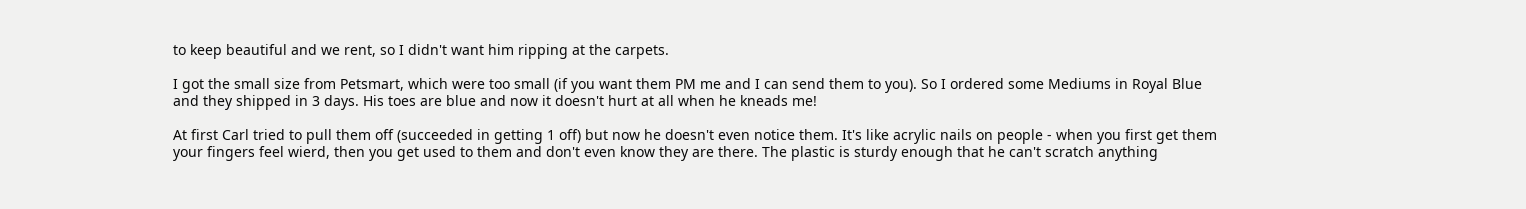to keep beautiful and we rent, so I didn't want him ripping at the carpets.

I got the small size from Petsmart, which were too small (if you want them PM me and I can send them to you). So I ordered some Mediums in Royal Blue and they shipped in 3 days. His toes are blue and now it doesn't hurt at all when he kneads me!

At first Carl tried to pull them off (succeeded in getting 1 off) but now he doesn't even notice them. It's like acrylic nails on people - when you first get them your fingers feel wierd, then you get used to them and don't even know they are there. The plastic is sturdy enough that he can't scratch anything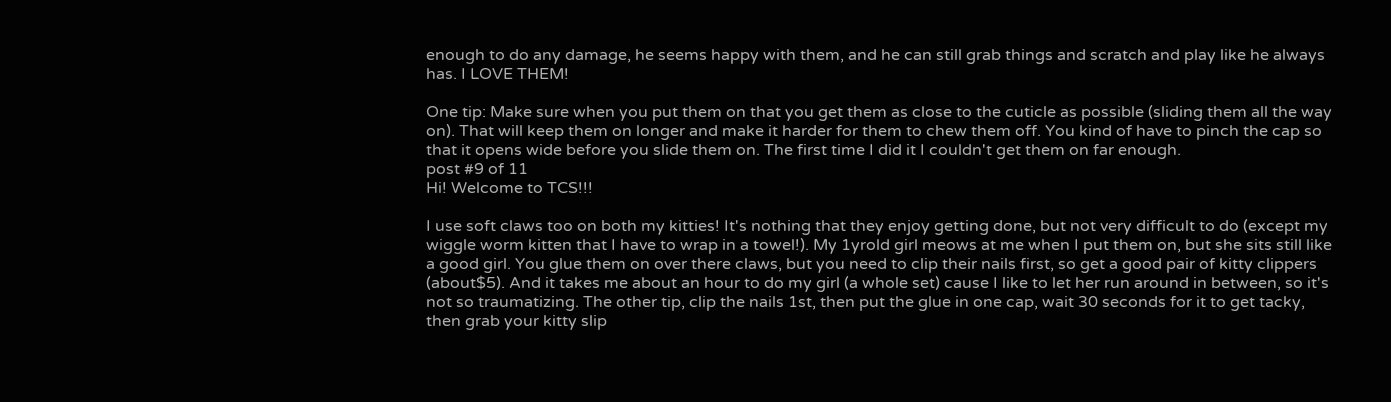enough to do any damage, he seems happy with them, and he can still grab things and scratch and play like he always has. I LOVE THEM!

One tip: Make sure when you put them on that you get them as close to the cuticle as possible (sliding them all the way on). That will keep them on longer and make it harder for them to chew them off. You kind of have to pinch the cap so that it opens wide before you slide them on. The first time I did it I couldn't get them on far enough.
post #9 of 11
Hi! Welcome to TCS!!!

I use soft claws too on both my kitties! It's nothing that they enjoy getting done, but not very difficult to do (except my wiggle worm kitten that I have to wrap in a towel!). My 1yrold girl meows at me when I put them on, but she sits still like a good girl. You glue them on over there claws, but you need to clip their nails first, so get a good pair of kitty clippers (about$5). And it takes me about an hour to do my girl (a whole set) cause I like to let her run around in between, so it's not so traumatizing. The other tip, clip the nails 1st, then put the glue in one cap, wait 30 seconds for it to get tacky, then grab your kitty slip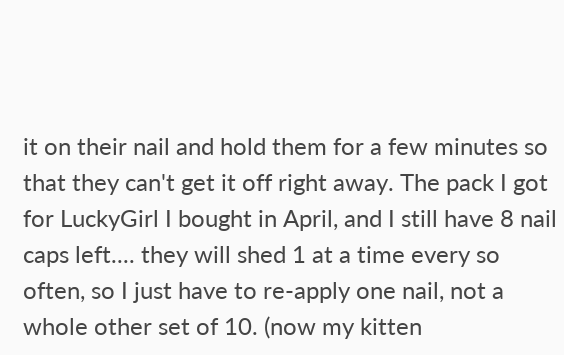it on their nail and hold them for a few minutes so that they can't get it off right away. The pack I got for LuckyGirl I bought in April, and I still have 8 nail caps left.... they will shed 1 at a time every so often, so I just have to re-apply one nail, not a whole other set of 10. (now my kitten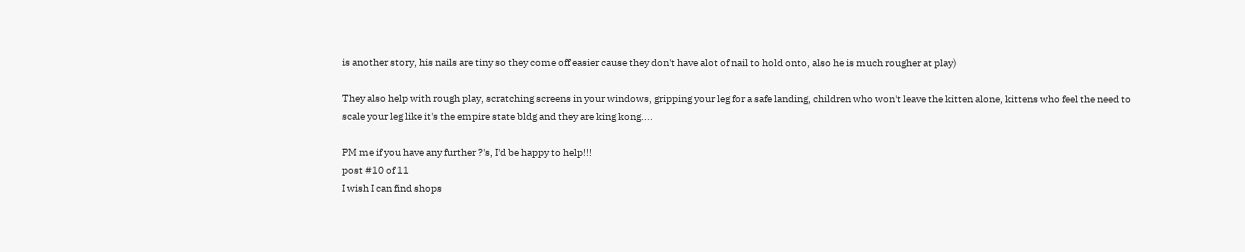is another story, his nails are tiny so they come off easier cause they don't have alot of nail to hold onto, also he is much rougher at play)

They also help with rough play, scratching screens in your windows, gripping your leg for a safe landing, children who won't leave the kitten alone, kittens who feel the need to scale your leg like it's the empire state bldg and they are king kong....

PM me if you have any further ?'s, I'd be happy to help!!!
post #10 of 11
I wish I can find shops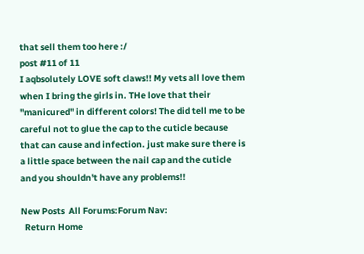that sell them too here :/
post #11 of 11
I aqbsolutely LOVE soft claws!! My vets all love them when I bring the girls in. THe love that their "manicured" in different colors! The did tell me to be careful not to glue the cap to the cuticle because that can cause and infection. just make sure there is a little space between the nail cap and the cuticle and you shouldn't have any problems!!

New Posts  All Forums:Forum Nav:
  Return Home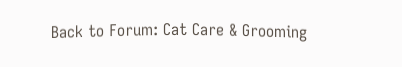Back to Forum: Cat Care & Grooming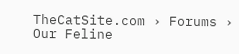TheCatSite.com › Forums › Our Feline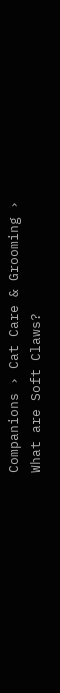Companions › Cat Care & Grooming › What are Soft Claws?